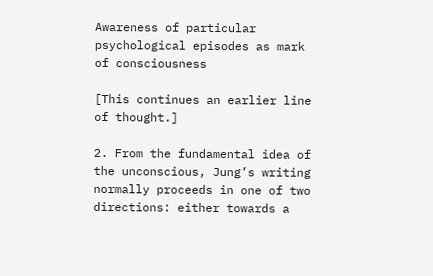Awareness of particular psychological episodes as mark of consciousness

[This continues an earlier line of thought.]

2. From the fundamental idea of the unconscious, Jung’s writing normally proceeds in one of two directions: either towards a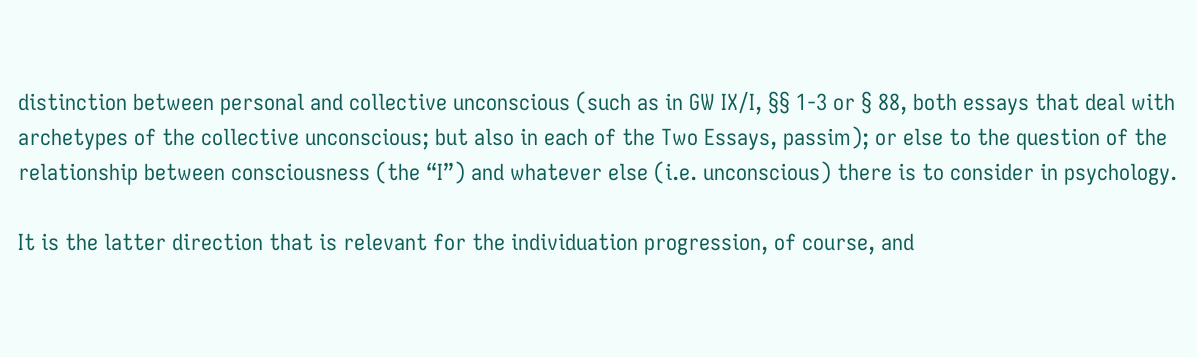distinction between personal and collective unconscious (such as in GW IX/I, §§ 1-3 or § 88, both essays that deal with archetypes of the collective unconscious; but also in each of the Two Essays, passim); or else to the question of the relationship between consciousness (the “I”) and whatever else (i.e. unconscious) there is to consider in psychology.

It is the latter direction that is relevant for the individuation progression, of course, and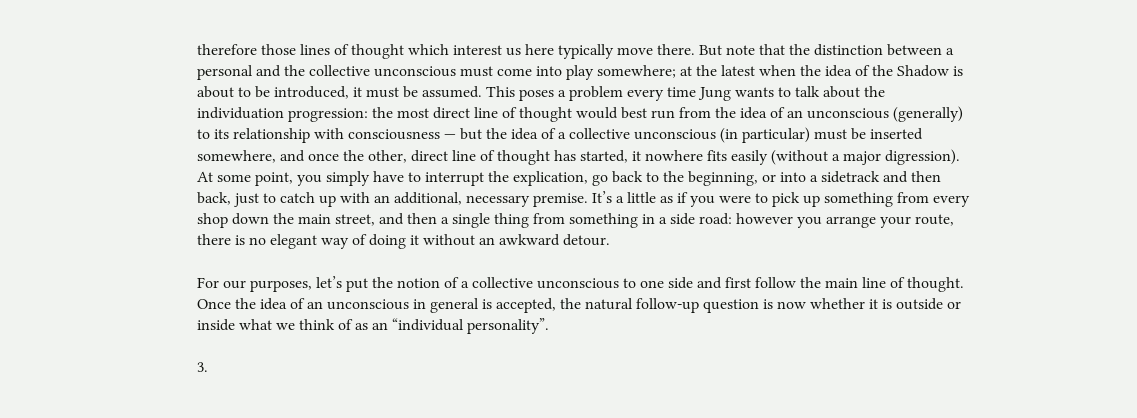therefore those lines of thought which interest us here typically move there. But note that the distinction between a personal and the collective unconscious must come into play somewhere; at the latest when the idea of the Shadow is about to be introduced, it must be assumed. This poses a problem every time Jung wants to talk about the individuation progression: the most direct line of thought would best run from the idea of an unconscious (generally) to its relationship with consciousness — but the idea of a collective unconscious (in particular) must be inserted somewhere, and once the other, direct line of thought has started, it nowhere fits easily (without a major digression). At some point, you simply have to interrupt the explication, go back to the beginning, or into a sidetrack and then back, just to catch up with an additional, necessary premise. It’s a little as if you were to pick up something from every shop down the main street, and then a single thing from something in a side road: however you arrange your route, there is no elegant way of doing it without an awkward detour.

For our purposes, let’s put the notion of a collective unconscious to one side and first follow the main line of thought. Once the idea of an unconscious in general is accepted, the natural follow-up question is now whether it is outside or inside what we think of as an “individual personality”.

3.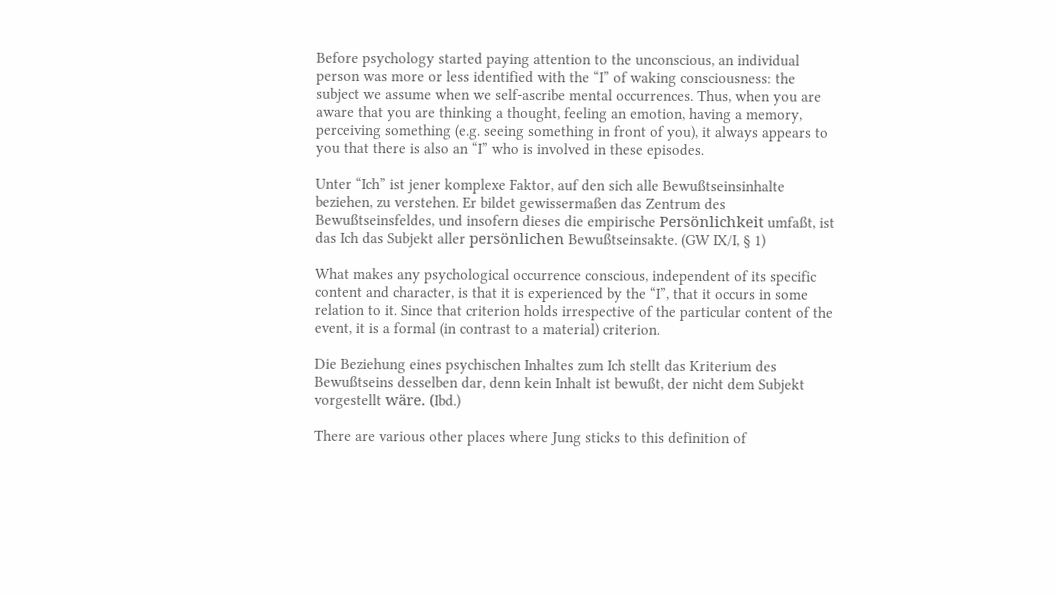Before psychology started paying attention to the unconscious, an individual person was more or less identified with the “I” of waking consciousness: the subject we assume when we self-ascribe mental occurrences. Thus, when you are aware that you are thinking a thought, feeling an emotion, having a memory, perceiving something (e.g. seeing something in front of you), it always appears to you that there is also an “I” who is involved in these episodes.

Unter “Ich” ist jener komplexe Faktor, auf den sich alle Bewußtseinsinhalte beziehen, zu verstehen. Er bildet gewissermaßen das Zentrum des Bewußtseinsfeldes, und insofern dieses die empirische Persönlichkeit umfaßt, ist das Ich das Subjekt aller persönlichen Bewußtseinsakte. (GW IX/I, § 1)

What makes any psychological occurrence conscious, independent of its specific content and character, is that it is experienced by the “I”, that it occurs in some relation to it. Since that criterion holds irrespective of the particular content of the event, it is a formal (in contrast to a material) criterion.

Die Beziehung eines psychischen Inhaltes zum Ich stellt das Kriterium des Bewußtseins desselben dar, denn kein Inhalt ist bewußt, der nicht dem Subjekt vorgestellt wäre. (Ibd.)

There are various other places where Jung sticks to this definition of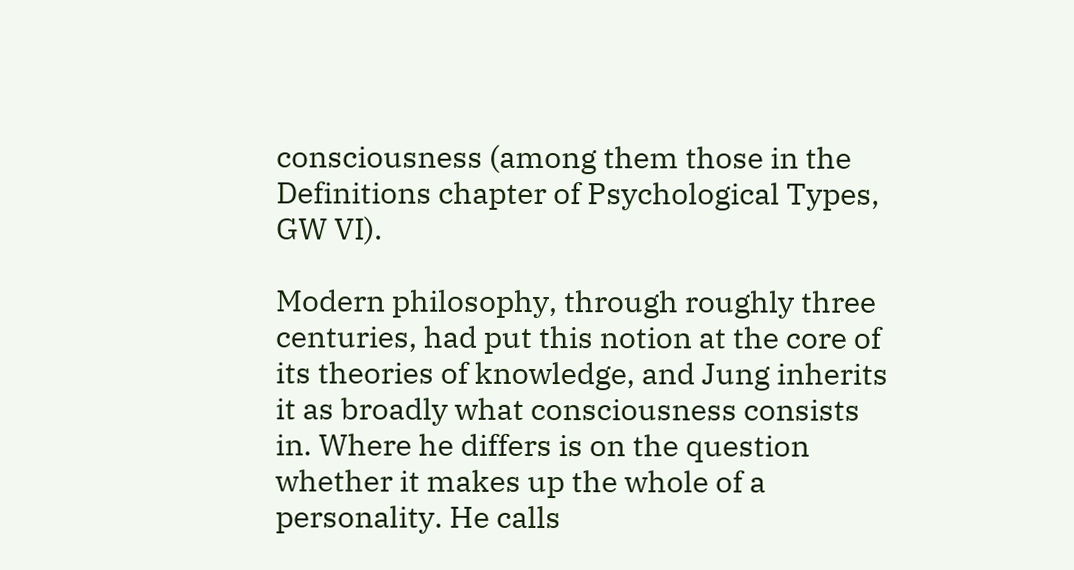consciousness (among them those in the Definitions chapter of Psychological Types, GW VI).

Modern philosophy, through roughly three centuries, had put this notion at the core of its theories of knowledge, and Jung inherits it as broadly what consciousness consists in. Where he differs is on the question whether it makes up the whole of a personality. He calls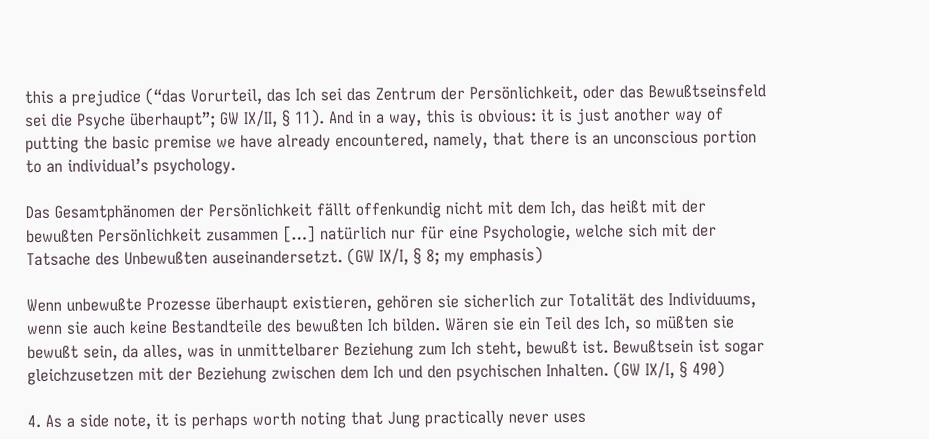this a prejudice (“das Vorurteil, das Ich sei das Zentrum der Persönlichkeit, oder das Bewußtseinsfeld sei die Psyche überhaupt”; GW IX/II, § 11). And in a way, this is obvious: it is just another way of putting the basic premise we have already encountered, namely, that there is an unconscious portion to an individual’s psychology.

Das Gesamtphänomen der Persönlichkeit fällt offenkundig nicht mit dem Ich, das heißt mit der bewußten Persönlichkeit zusammen […] natürlich nur für eine Psychologie, welche sich mit der Tatsache des Unbewußten auseinandersetzt. (GW IX/I, § 8; my emphasis)

Wenn unbewußte Prozesse überhaupt existieren, gehören sie sicherlich zur Totalität des Individuums, wenn sie auch keine Bestandteile des bewußten Ich bilden. Wären sie ein Teil des Ich, so müßten sie bewußt sein, da alles, was in unmittelbarer Beziehung zum Ich steht, bewußt ist. Bewußtsein ist sogar gleichzusetzen mit der Beziehung zwischen dem Ich und den psychischen Inhalten. (GW IX/I, § 490)

4. As a side note, it is perhaps worth noting that Jung practically never uses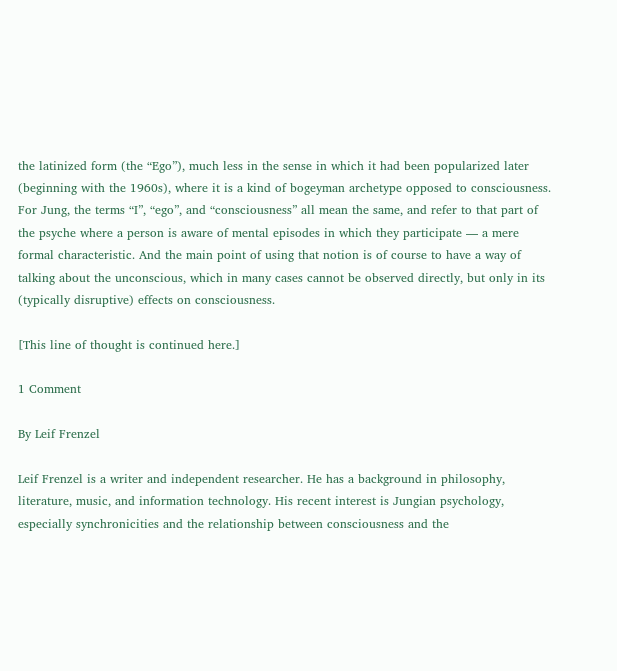the latinized form (the “Ego”), much less in the sense in which it had been popularized later (beginning with the 1960s), where it is a kind of bogeyman archetype opposed to consciousness. For Jung, the terms “I”, “ego”, and “consciousness” all mean the same, and refer to that part of the psyche where a person is aware of mental episodes in which they participate — a mere formal characteristic. And the main point of using that notion is of course to have a way of talking about the unconscious, which in many cases cannot be observed directly, but only in its (typically disruptive) effects on consciousness.

[This line of thought is continued here.]

1 Comment

By Leif Frenzel

Leif Frenzel is a writer and independent researcher. He has a background in philosophy, literature, music, and information technology. His recent interest is Jungian psychology, especially synchronicities and the relationship between consciousness and the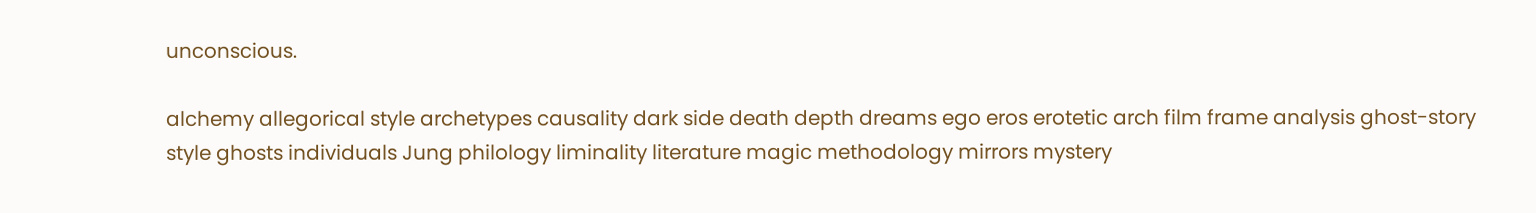unconscious.

alchemy allegorical style archetypes causality dark side death depth dreams ego eros erotetic arch film frame analysis ghost-story style ghosts individuals Jung philology liminality literature magic methodology mirrors mystery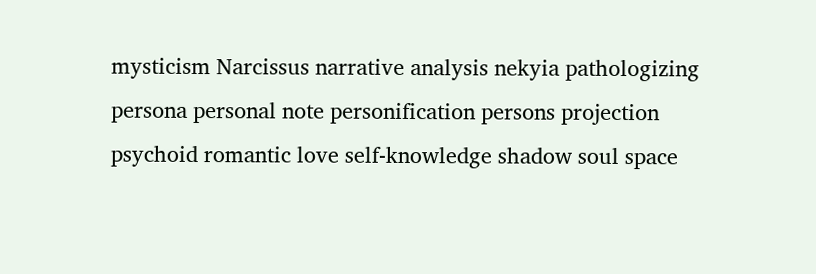mysticism Narcissus narrative analysis nekyia pathologizing persona personal note personification persons projection psychoid romantic love self-knowledge shadow soul space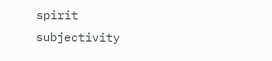spirit subjectivity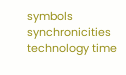symbols synchronicities technology time